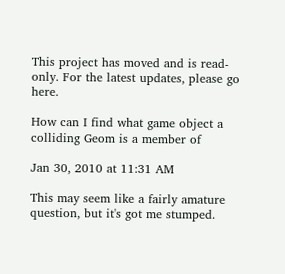This project has moved and is read-only. For the latest updates, please go here.

How can I find what game object a colliding Geom is a member of

Jan 30, 2010 at 11:31 AM

This may seem like a fairly amature question, but it's got me stumped.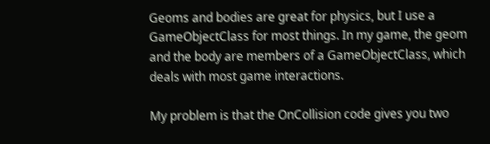Geoms and bodies are great for physics, but I use a GameObjectClass for most things. In my game, the geom and the body are members of a GameObjectClass, which deals with most game interactions.

My problem is that the OnCollision code gives you two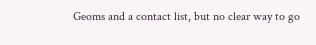Geoms and a contact list, but no clear way to go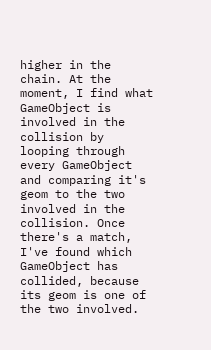higher in the chain. At the moment, I find what GameObject is involved in the collision by looping through every GameObject and comparing it's geom to the two involved in the collision. Once there's a match, I've found which GameObject has collided, because its geom is one of the two involved.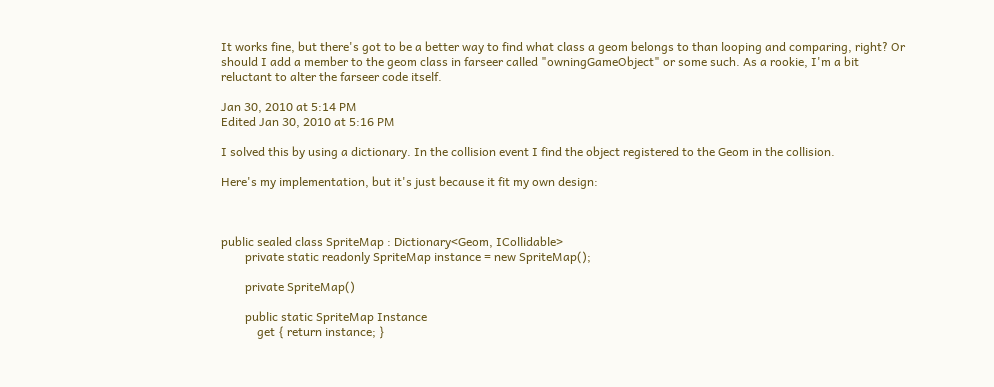It works fine, but there's got to be a better way to find what class a geom belongs to than looping and comparing, right? Or should I add a member to the geom class in farseer called "owningGameObject" or some such. As a rookie, I'm a bit reluctant to alter the farseer code itself.

Jan 30, 2010 at 5:14 PM
Edited Jan 30, 2010 at 5:16 PM

I solved this by using a dictionary. In the collision event I find the object registered to the Geom in the collision.

Here's my implementation, but it's just because it fit my own design:



public sealed class SpriteMap : Dictionary<Geom, ICollidable>
        private static readonly SpriteMap instance = new SpriteMap();

        private SpriteMap()

        public static SpriteMap Instance
            get { return instance; }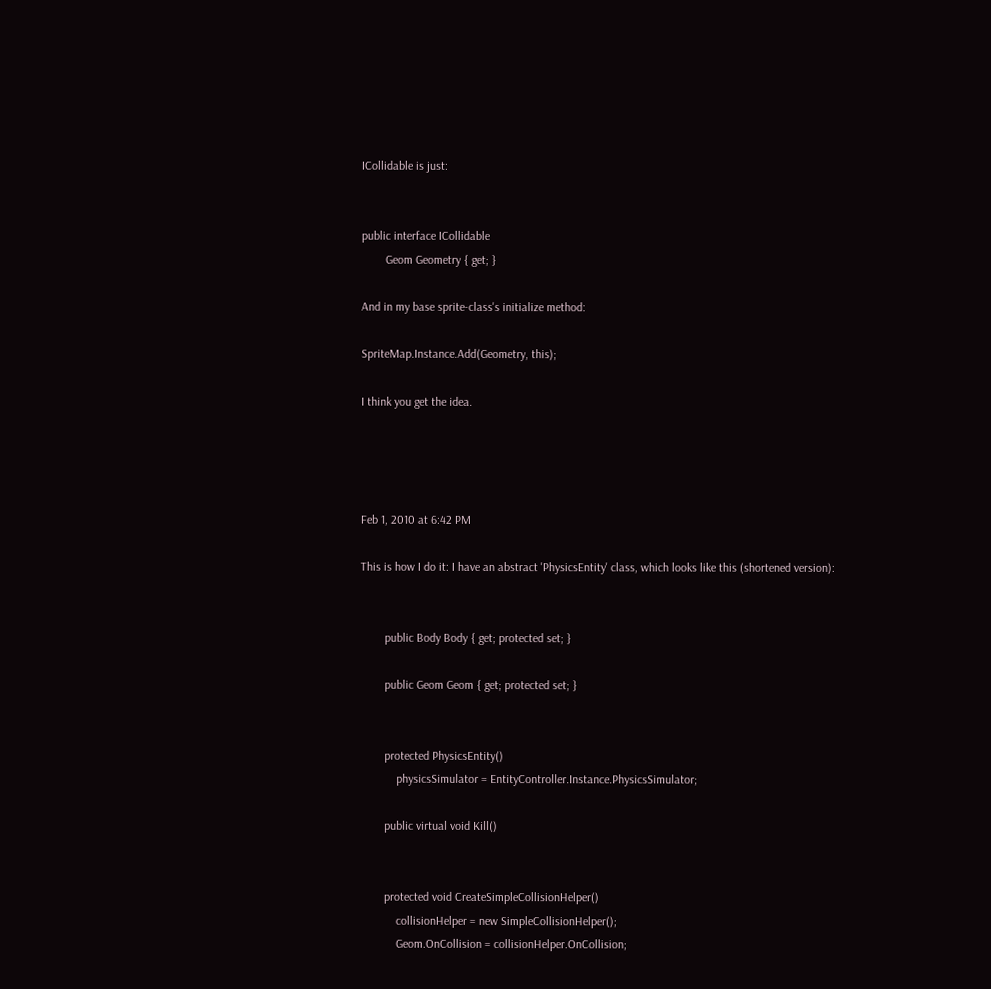ICollidable is just:


public interface ICollidable
        Geom Geometry { get; }

And in my base sprite-class's initialize method:

SpriteMap.Instance.Add(Geometry, this);

I think you get the idea.




Feb 1, 2010 at 6:42 PM

This is how I do it: I have an abstract 'PhysicsEntity' class, which looks like this (shortened version):


        public Body Body { get; protected set; }

        public Geom Geom { get; protected set; }


        protected PhysicsEntity()
            physicsSimulator = EntityController.Instance.PhysicsSimulator;

        public virtual void Kill()


        protected void CreateSimpleCollisionHelper()
            collisionHelper = new SimpleCollisionHelper();
            Geom.OnCollision = collisionHelper.OnCollision;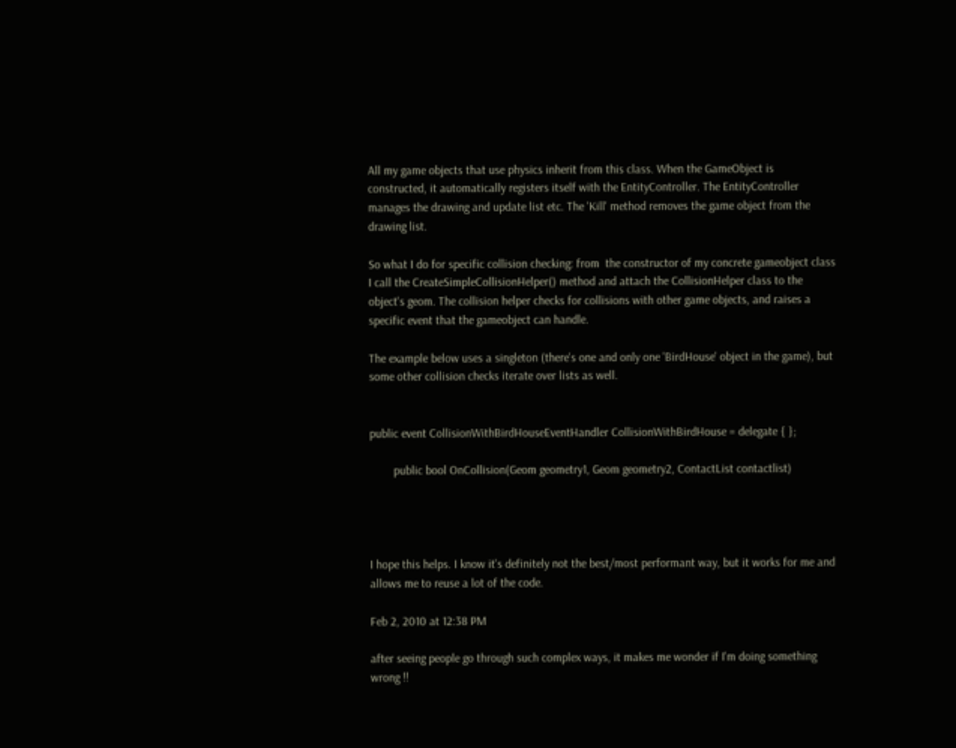All my game objects that use physics inherit from this class. When the GameObject is constructed, it automatically registers itself with the EntityController. The EntityController manages the drawing and update list etc. The 'Kill' method removes the game object from the drawing list.

So what I do for specific collision checking: from  the constructor of my concrete gameobject class I call the CreateSimpleCollisionHelper() method and attach the CollisionHelper class to the object's geom. The collision helper checks for collisions with other game objects, and raises a specific event that the gameobject can handle.

The example below uses a singleton (there's one and only one 'BirdHouse' object in the game), but some other collision checks iterate over lists as well.


public event CollisionWithBirdHouseEventHandler CollisionWithBirdHouse = delegate { };

        public bool OnCollision(Geom geometry1, Geom geometry2, ContactList contactlist)




I hope this helps. I know it's definitely not the best/most performant way, but it works for me and allows me to reuse a lot of the code.

Feb 2, 2010 at 12:38 PM

after seeing people go through such complex ways, it makes me wonder if I'm doing something wrong !!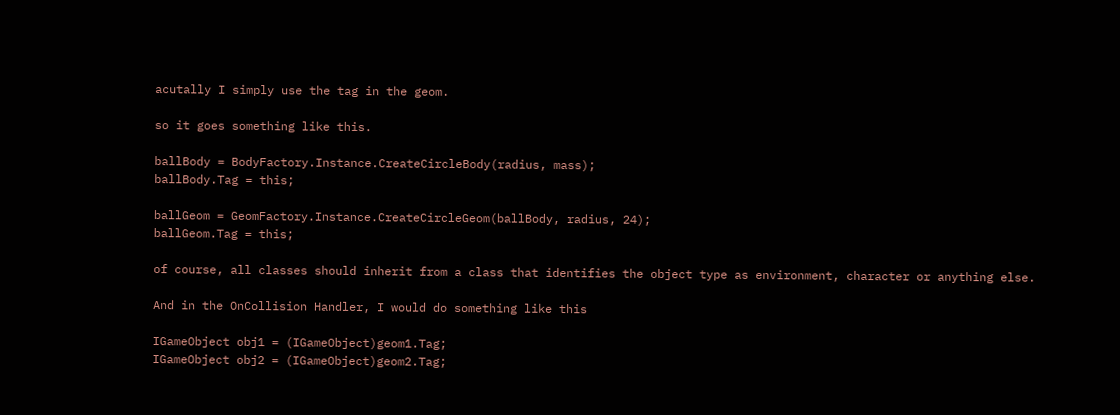acutally I simply use the tag in the geom.

so it goes something like this.

ballBody = BodyFactory.Instance.CreateCircleBody(radius, mass);
ballBody.Tag = this;

ballGeom = GeomFactory.Instance.CreateCircleGeom(ballBody, radius, 24);
ballGeom.Tag = this;

of course, all classes should inherit from a class that identifies the object type as environment, character or anything else.

And in the OnCollision Handler, I would do something like this

IGameObject obj1 = (IGameObject)geom1.Tag;
IGameObject obj2 = (IGameObject)geom2.Tag;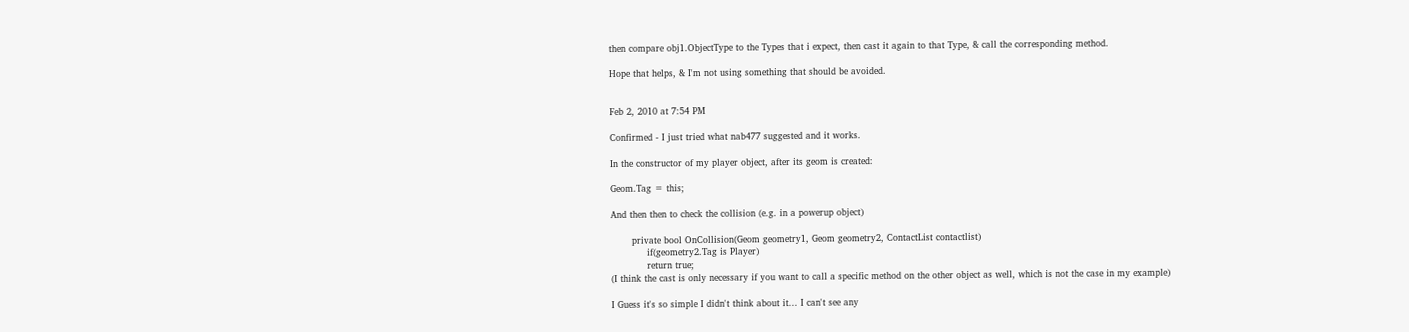then compare obj1.ObjectType to the Types that i expect, then cast it again to that Type, & call the corresponding method.

Hope that helps, & I'm not using something that should be avoided.


Feb 2, 2010 at 7:54 PM

Confirmed - I just tried what nab477 suggested and it works.

In the constructor of my player object, after its geom is created:

Geom.Tag = this;

And then then to check the collision (e.g. in a powerup object)

       private bool OnCollision(Geom geometry1, Geom geometry2, ContactList contactlist)
            if(geometry2.Tag is Player)
            return true;
(I think the cast is only necessary if you want to call a specific method on the other object as well, which is not the case in my example)

I Guess it's so simple I didn't think about it... I can't see any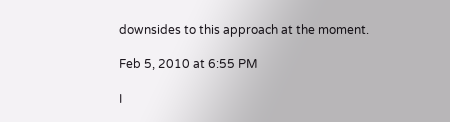downsides to this approach at the moment.

Feb 5, 2010 at 6:55 PM

I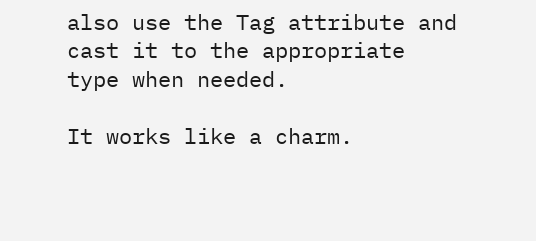also use the Tag attribute and cast it to the appropriate type when needed.

It works like a charm.